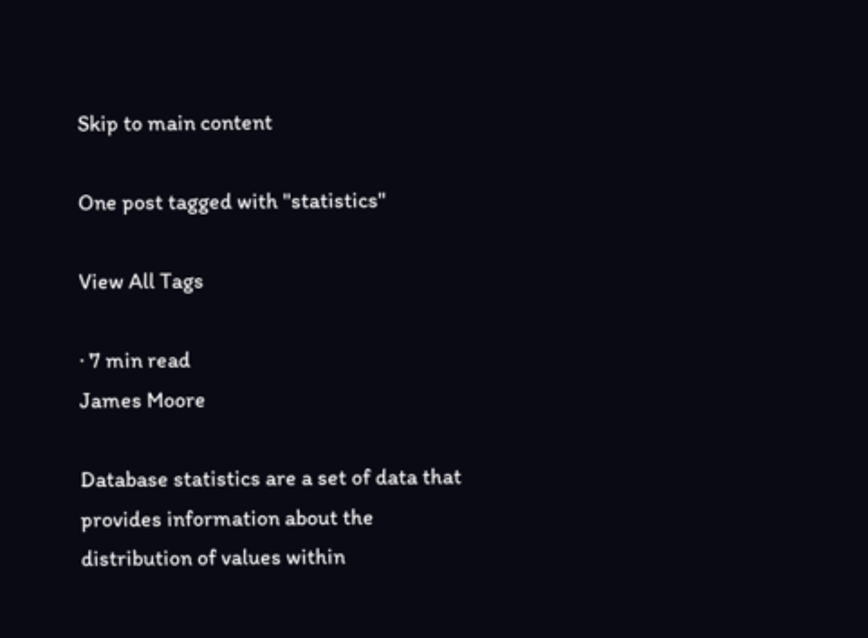Skip to main content

One post tagged with "statistics"

View All Tags

· 7 min read
James Moore

Database statistics are a set of data that provides information about the distribution of values within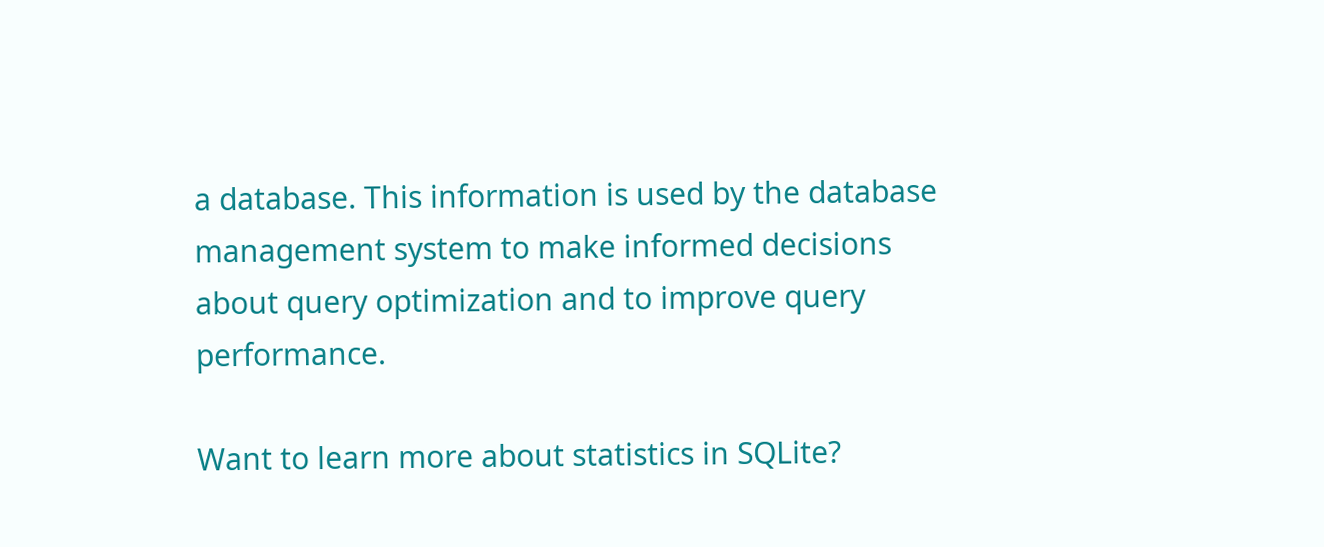a database. This information is used by the database management system to make informed decisions about query optimization and to improve query performance.

Want to learn more about statistics in SQLite?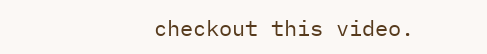checkout this video.